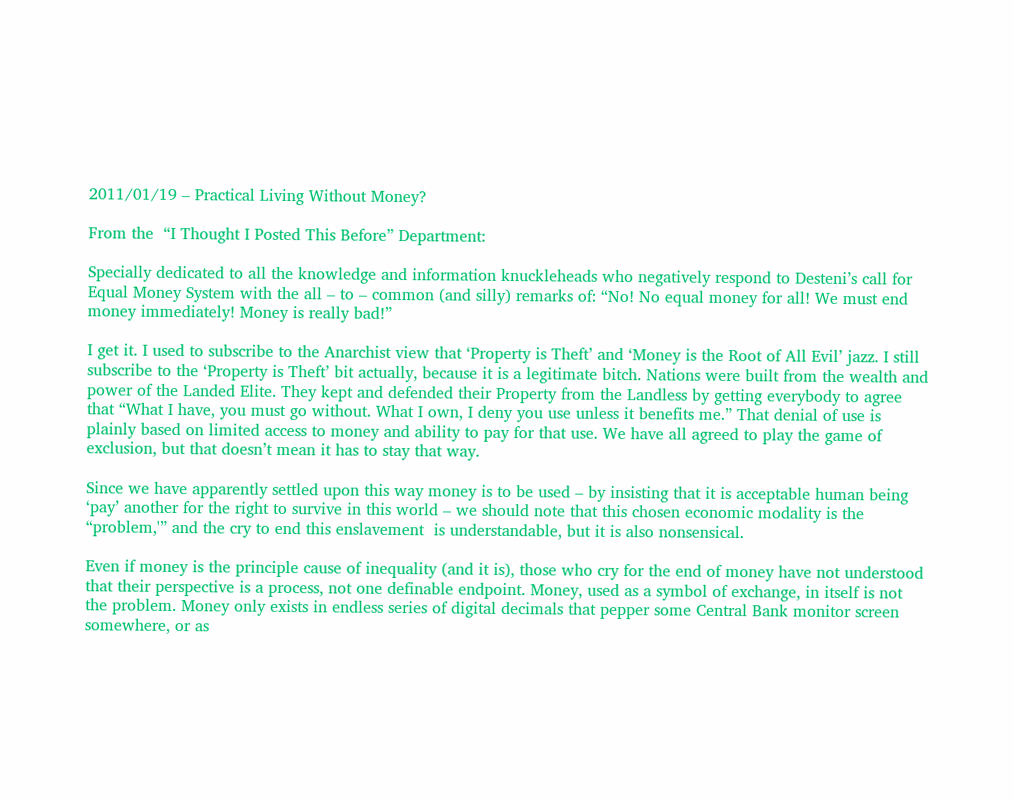2011/01/19 – Practical Living Without Money?

From the  “I Thought I Posted This Before” Department:

Specially dedicated to all the knowledge and information knuckleheads who negatively respond to Desteni’s call for Equal Money System with the all – to – common (and silly) remarks of: “No! No equal money for all! We must end money immediately! Money is really bad!”

I get it. I used to subscribe to the Anarchist view that ‘Property is Theft’ and ‘Money is the Root of All Evil’ jazz. I still subscribe to the ‘Property is Theft’ bit actually, because it is a legitimate bitch. Nations were built from the wealth and power of the Landed Elite. They kept and defended their Property from the Landless by getting everybody to agree that “What I have, you must go without. What I own, I deny you use unless it benefits me.” That denial of use is plainly based on limited access to money and ability to pay for that use. We have all agreed to play the game of exclusion, but that doesn’t mean it has to stay that way.

Since we have apparently settled upon this way money is to be used – by insisting that it is acceptable human being ‘pay’ another for the right to survive in this world – we should note that this chosen economic modality is the “problem,'” and the cry to end this enslavement  is understandable, but it is also nonsensical.

Even if money is the principle cause of inequality (and it is), those who cry for the end of money have not understood that their perspective is a process, not one definable endpoint. Money, used as a symbol of exchange, in itself is not the problem. Money only exists in endless series of digital decimals that pepper some Central Bank monitor screen somewhere, or as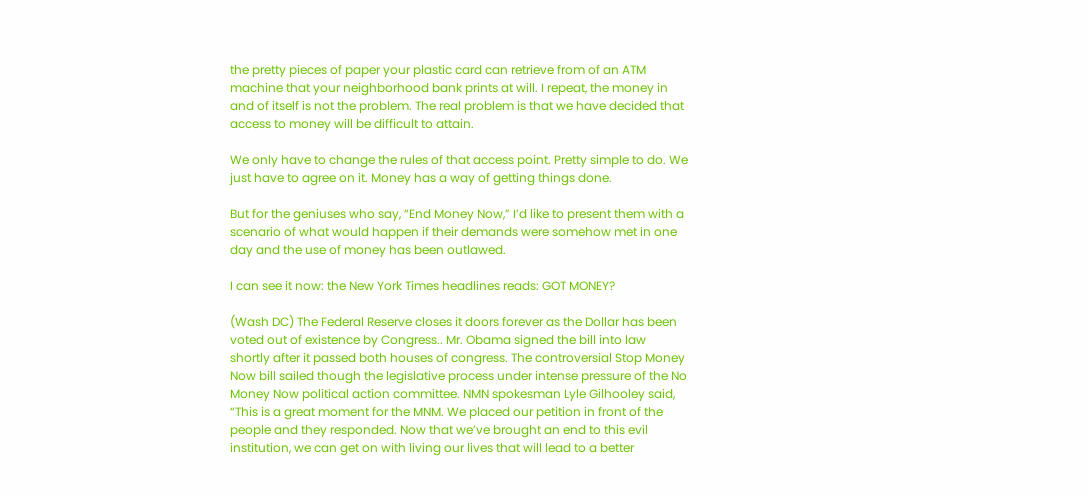the pretty pieces of paper your plastic card can retrieve from of an ATM machine that your neighborhood bank prints at will. I repeat, the money in and of itself is not the problem. The real problem is that we have decided that access to money will be difficult to attain.

We only have to change the rules of that access point. Pretty simple to do. We just have to agree on it. Money has a way of getting things done.

But for the geniuses who say, “End Money Now,” I’d like to present them with a scenario of what would happen if their demands were somehow met in one day and the use of money has been outlawed.

I can see it now: the New York Times headlines reads: GOT MONEY?

(Wash DC) The Federal Reserve closes it doors forever as the Dollar has been voted out of existence by Congress.. Mr. Obama signed the bill into law shortly after it passed both houses of congress. The controversial Stop Money Now bill sailed though the legislative process under intense pressure of the No Money Now political action committee. NMN spokesman Lyle Gilhooley said, “This is a great moment for the MNM. We placed our petition in front of the people and they responded. Now that we’ve brought an end to this evil institution, we can get on with living our lives that will lead to a better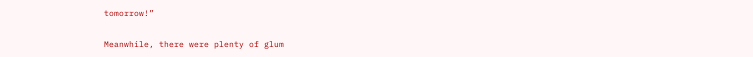tomorrow!”

Meanwhile, there were plenty of glum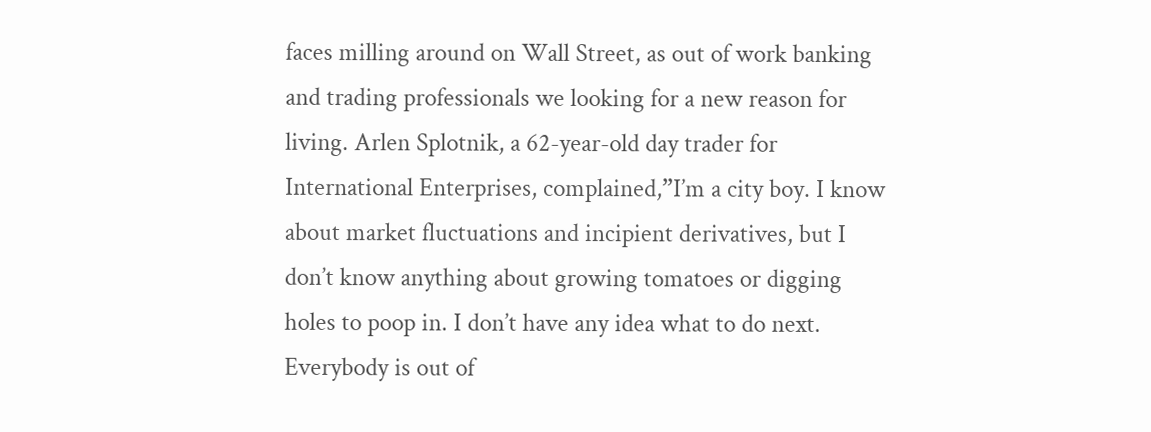faces milling around on Wall Street, as out of work banking and trading professionals we looking for a new reason for living. Arlen Splotnik, a 62-year-old day trader for International Enterprises, complained,”I’m a city boy. I know about market fluctuations and incipient derivatives, but I don’t know anything about growing tomatoes or digging holes to poop in. I don’t have any idea what to do next. Everybody is out of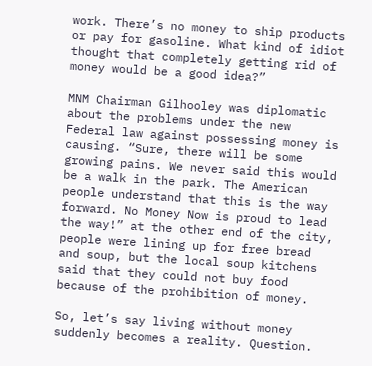work. There’s no money to ship products or pay for gasoline. What kind of idiot thought that completely getting rid of money would be a good idea?”

MNM Chairman Gilhooley was diplomatic about the problems under the new Federal law against possessing money is causing. “Sure, there will be some growing pains. We never said this would be a walk in the park. The American people understand that this is the way forward. No Money Now is proud to lead the way!” at the other end of the city, people were lining up for free bread and soup, but the local soup kitchens said that they could not buy food because of the prohibition of money.

So, let’s say living without money suddenly becomes a reality. Question.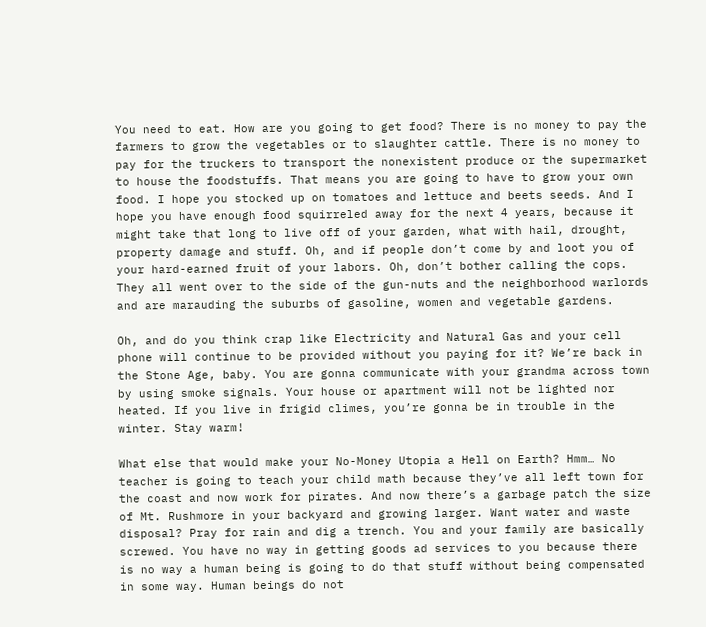You need to eat. How are you going to get food? There is no money to pay the farmers to grow the vegetables or to slaughter cattle. There is no money to pay for the truckers to transport the nonexistent produce or the supermarket to house the foodstuffs. That means you are going to have to grow your own food. I hope you stocked up on tomatoes and lettuce and beets seeds. And I hope you have enough food squirreled away for the next 4 years, because it might take that long to live off of your garden, what with hail, drought, property damage and stuff. Oh, and if people don’t come by and loot you of your hard-earned fruit of your labors. Oh, don’t bother calling the cops. They all went over to the side of the gun-nuts and the neighborhood warlords and are marauding the suburbs of gasoline, women and vegetable gardens.

Oh, and do you think crap like Electricity and Natural Gas and your cell phone will continue to be provided without you paying for it? We’re back in the Stone Age, baby. You are gonna communicate with your grandma across town by using smoke signals. Your house or apartment will not be lighted nor heated. If you live in frigid climes, you’re gonna be in trouble in the winter. Stay warm!

What else that would make your No-Money Utopia a Hell on Earth? Hmm… No teacher is going to teach your child math because they’ve all left town for the coast and now work for pirates. And now there’s a garbage patch the size of Mt. Rushmore in your backyard and growing larger. Want water and waste disposal? Pray for rain and dig a trench. You and your family are basically screwed. You have no way in getting goods ad services to you because there is no way a human being is going to do that stuff without being compensated in some way. Human beings do not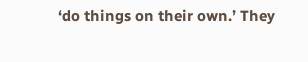‘do things on their own.’ They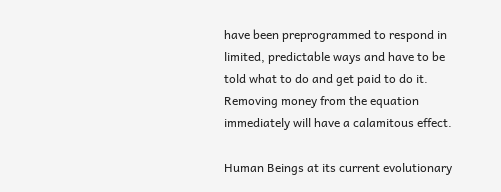have been preprogrammed to respond in limited, predictable ways and have to be told what to do and get paid to do it. Removing money from the equation immediately will have a calamitous effect.

Human Beings at its current evolutionary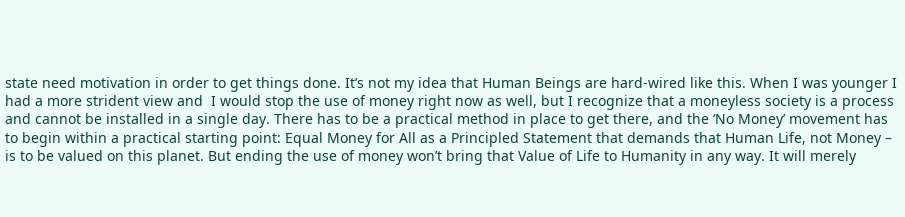state need motivation in order to get things done. It’s not my idea that Human Beings are hard-wired like this. When I was younger I had a more strident view and  I would stop the use of money right now as well, but I recognize that a moneyless society is a process and cannot be installed in a single day. There has to be a practical method in place to get there, and the ‘No Money’ movement has to begin within a practical starting point: Equal Money for All as a Principled Statement that demands that Human Life, not Money –  is to be valued on this planet. But ending the use of money won’t bring that Value of Life to Humanity in any way. It will merely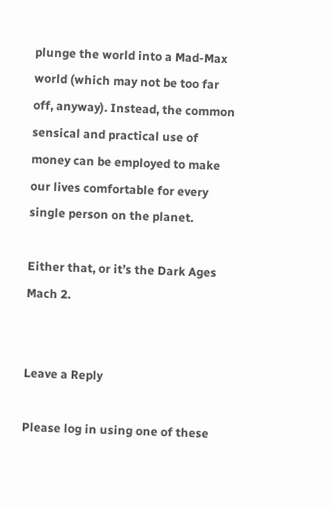plunge the world into a Mad-Max world (which may not be too far off, anyway). Instead, the common sensical and practical use of money can be employed to make our lives comfortable for every single person on the planet.

Either that, or it’s the Dark Ages Mach 2.


Leave a Reply

Please log in using one of these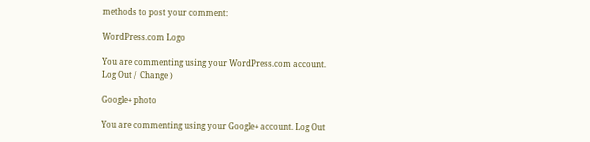methods to post your comment:

WordPress.com Logo

You are commenting using your WordPress.com account. Log Out /  Change )

Google+ photo

You are commenting using your Google+ account. Log Out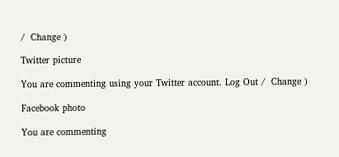/  Change )

Twitter picture

You are commenting using your Twitter account. Log Out /  Change )

Facebook photo

You are commenting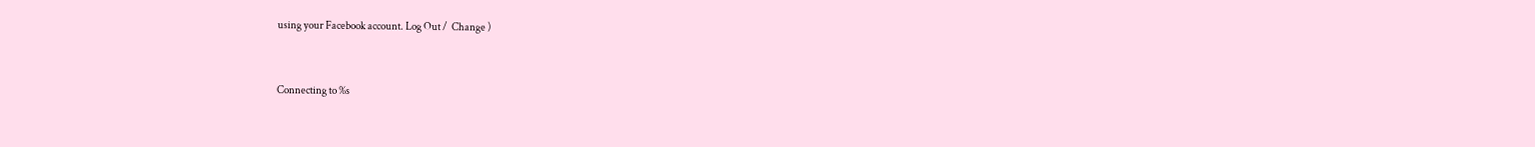using your Facebook account. Log Out /  Change )


Connecting to %s